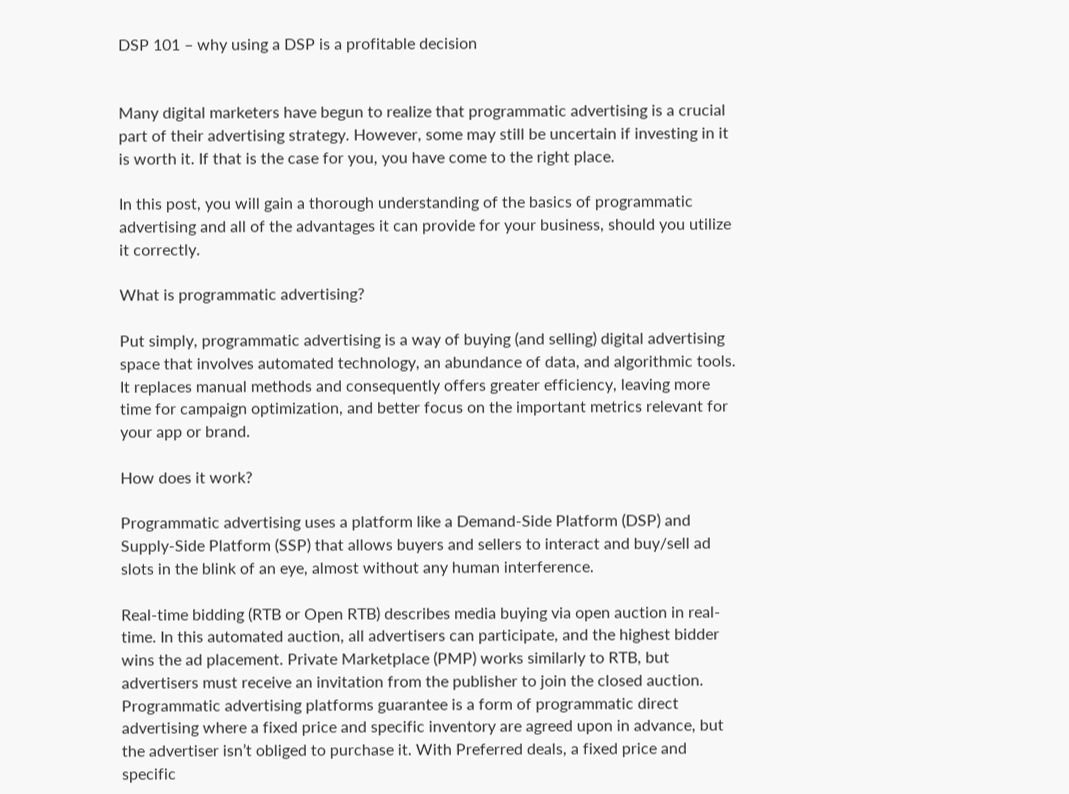DSP 101 – why using a DSP is a profitable decision


Many digital marketers have begun to realize that programmatic advertising is a crucial part of their advertising strategy. However, some may still be uncertain if investing in it is worth it. If that is the case for you, you have come to the right place.

In this post, you will gain a thorough understanding of the basics of programmatic advertising and all of the advantages it can provide for your business, should you utilize it correctly.

What is programmatic advertising?

Put simply, programmatic advertising is a way of buying (and selling) digital advertising space that involves automated technology, an abundance of data, and algorithmic tools. It replaces manual methods and consequently offers greater efficiency, leaving more time for campaign optimization, and better focus on the important metrics relevant for your app or brand.

How does it work?

Programmatic advertising uses a platform like a Demand-Side Platform (DSP) and Supply-Side Platform (SSP) that allows buyers and sellers to interact and buy/sell ad slots in the blink of an eye, almost without any human interference.

Real-time bidding (RTB or Open RTB) describes media buying via open auction in real-time. In this automated auction, all advertisers can participate, and the highest bidder wins the ad placement. Private Marketplace (PMP) works similarly to RTB, but advertisers must receive an invitation from the publisher to join the closed auction. Programmatic advertising platforms guarantee is a form of programmatic direct advertising where a fixed price and specific inventory are agreed upon in advance, but the advertiser isn’t obliged to purchase it. With Preferred deals, a fixed price and specific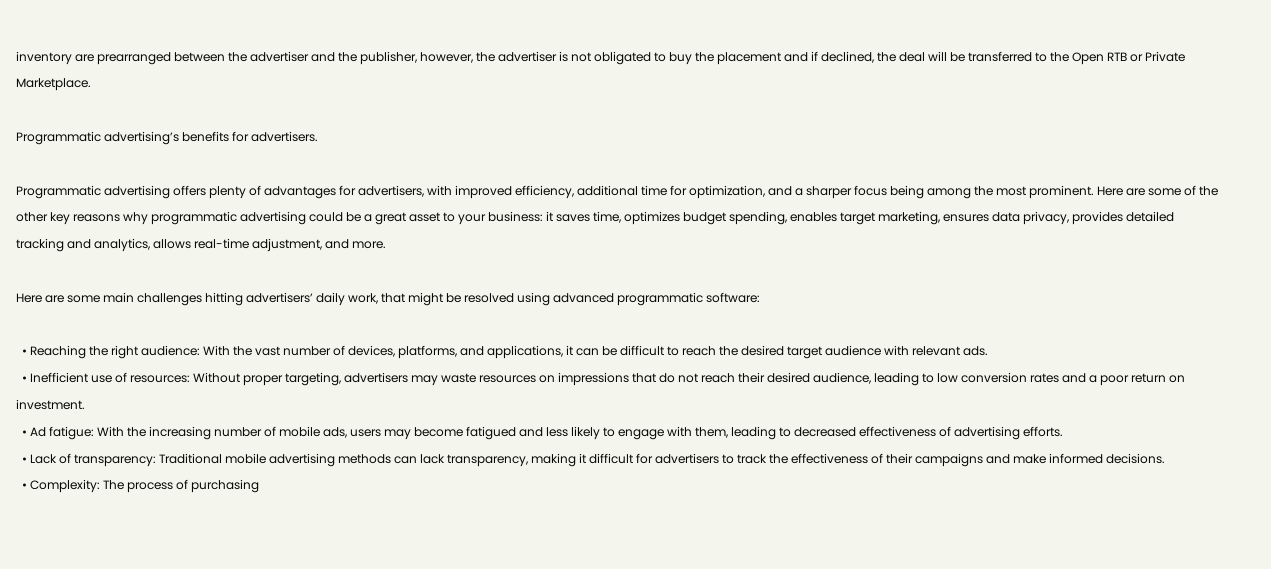inventory are prearranged between the advertiser and the publisher, however, the advertiser is not obligated to buy the placement and if declined, the deal will be transferred to the Open RTB or Private Marketplace.

Programmatic advertising’s benefits for advertisers.

Programmatic advertising offers plenty of advantages for advertisers, with improved efficiency, additional time for optimization, and a sharper focus being among the most prominent. Here are some of the other key reasons why programmatic advertising could be a great asset to your business: it saves time, optimizes budget spending, enables target marketing, ensures data privacy, provides detailed tracking and analytics, allows real-time adjustment, and more.

Here are some main challenges hitting advertisers’ daily work, that might be resolved using advanced programmatic software:

  • Reaching the right audience: With the vast number of devices, platforms, and applications, it can be difficult to reach the desired target audience with relevant ads.
  • Inefficient use of resources: Without proper targeting, advertisers may waste resources on impressions that do not reach their desired audience, leading to low conversion rates and a poor return on investment.
  • Ad fatigue: With the increasing number of mobile ads, users may become fatigued and less likely to engage with them, leading to decreased effectiveness of advertising efforts.
  • Lack of transparency: Traditional mobile advertising methods can lack transparency, making it difficult for advertisers to track the effectiveness of their campaigns and make informed decisions.
  • Complexity: The process of purchasing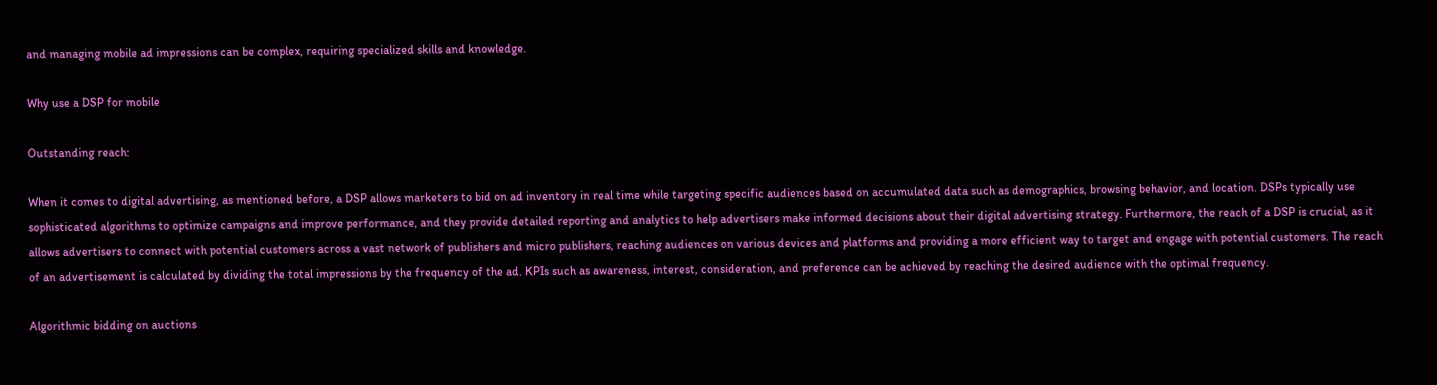and managing mobile ad impressions can be complex, requiring specialized skills and knowledge.

Why use a DSP for mobile

Outstanding reach:

When it comes to digital advertising, as mentioned before, a DSP allows marketers to bid on ad inventory in real time while targeting specific audiences based on accumulated data such as demographics, browsing behavior, and location. DSPs typically use sophisticated algorithms to optimize campaigns and improve performance, and they provide detailed reporting and analytics to help advertisers make informed decisions about their digital advertising strategy. Furthermore, the reach of a DSP is crucial, as it allows advertisers to connect with potential customers across a vast network of publishers and micro publishers, reaching audiences on various devices and platforms and providing a more efficient way to target and engage with potential customers. The reach of an advertisement is calculated by dividing the total impressions by the frequency of the ad. KPIs such as awareness, interest, consideration, and preference can be achieved by reaching the desired audience with the optimal frequency.

Algorithmic bidding on auctions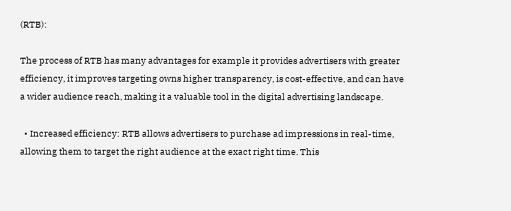(RTB):

The process of RTB has many advantages for example it provides advertisers with greater efficiency, it improves targeting owns higher transparency, is cost-effective, and can have a wider audience reach, making it a valuable tool in the digital advertising landscape.

  • Increased efficiency: RTB allows advertisers to purchase ad impressions in real-time, allowing them to target the right audience at the exact right time. This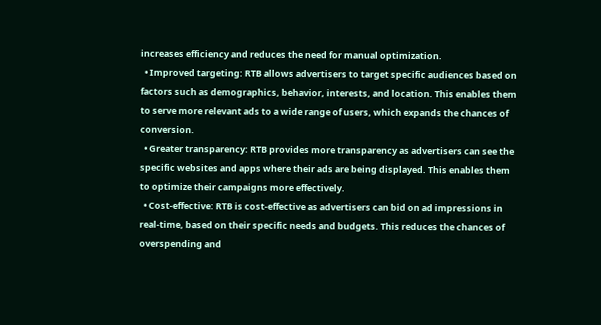increases efficiency and reduces the need for manual optimization.
  • Improved targeting: RTB allows advertisers to target specific audiences based on factors such as demographics, behavior, interests, and location. This enables them to serve more relevant ads to a wide range of users, which expands the chances of conversion.
  • Greater transparency: RTB provides more transparency as advertisers can see the specific websites and apps where their ads are being displayed. This enables them to optimize their campaigns more effectively.
  • Cost-effective: RTB is cost-effective as advertisers can bid on ad impressions in real-time, based on their specific needs and budgets. This reduces the chances of overspending and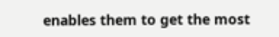enables them to get the most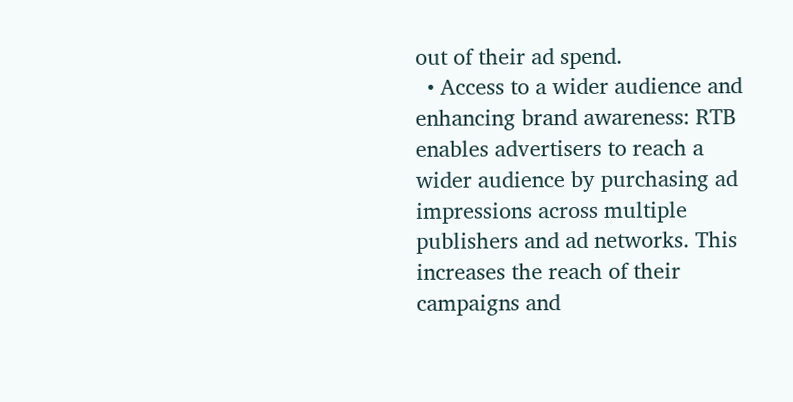out of their ad spend.
  • Access to a wider audience and enhancing brand awareness: RTB enables advertisers to reach a wider audience by purchasing ad impressions across multiple publishers and ad networks. This increases the reach of their campaigns and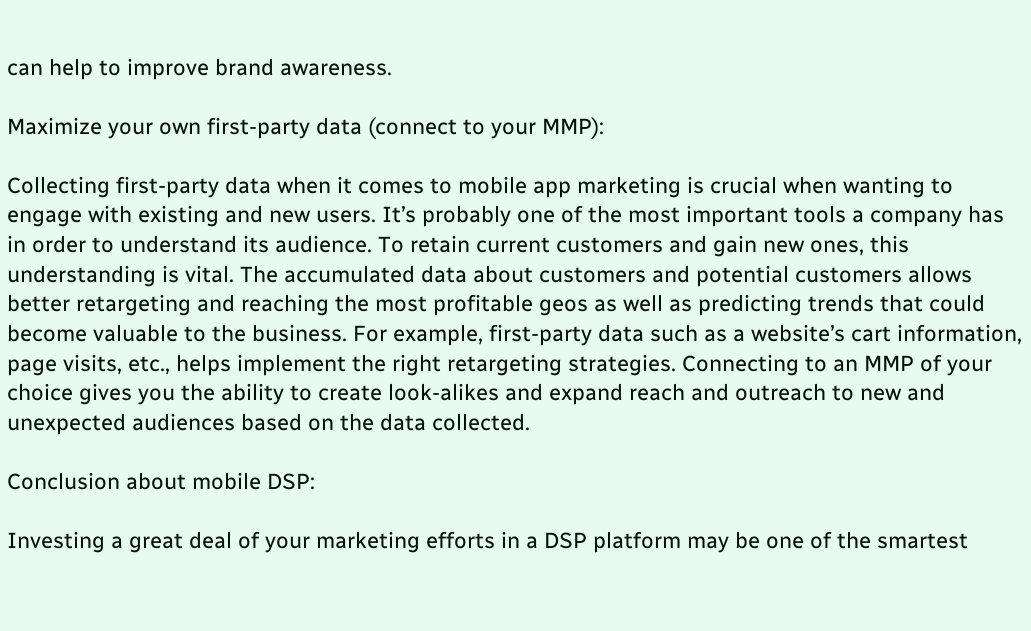can help to improve brand awareness.

Maximize your own first-party data (connect to your MMP):

Collecting first-party data when it comes to mobile app marketing is crucial when wanting to engage with existing and new users. It’s probably one of the most important tools a company has in order to understand its audience. To retain current customers and gain new ones, this understanding is vital. The accumulated data about customers and potential customers allows better retargeting and reaching the most profitable geos as well as predicting trends that could become valuable to the business. For example, first-party data such as a website’s cart information, page visits, etc., helps implement the right retargeting strategies. Connecting to an MMP of your choice gives you the ability to create look-alikes and expand reach and outreach to new and unexpected audiences based on the data collected.

Conclusion about mobile DSP:

Investing a great deal of your marketing efforts in a DSP platform may be one of the smartest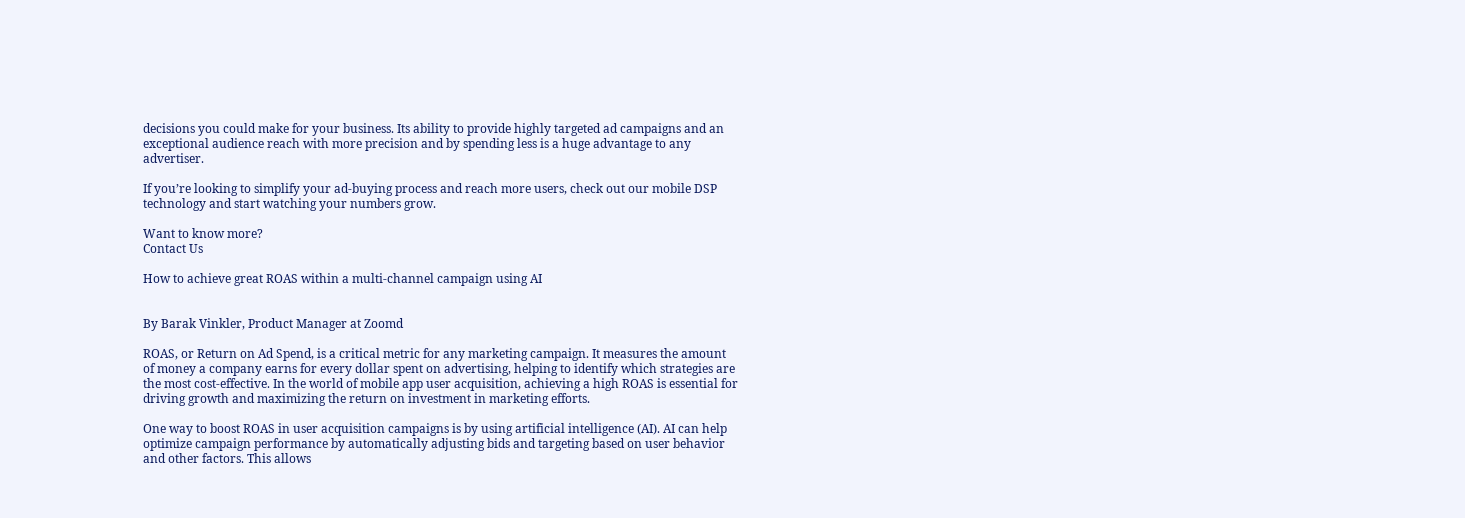decisions you could make for your business. Its ability to provide highly targeted ad campaigns and an exceptional audience reach with more precision and by spending less is a huge advantage to any advertiser.

If you’re looking to simplify your ad-buying process and reach more users, check out our mobile DSP technology and start watching your numbers grow.

Want to know more?
Contact Us

How to achieve great ROAS within a multi-channel campaign using AI


By Barak Vinkler, Product Manager at Zoomd

ROAS, or Return on Ad Spend, is a critical metric for any marketing campaign. It measures the amount of money a company earns for every dollar spent on advertising, helping to identify which strategies are the most cost-effective. In the world of mobile app user acquisition, achieving a high ROAS is essential for driving growth and maximizing the return on investment in marketing efforts.

One way to boost ROAS in user acquisition campaigns is by using artificial intelligence (AI). AI can help optimize campaign performance by automatically adjusting bids and targeting based on user behavior and other factors. This allows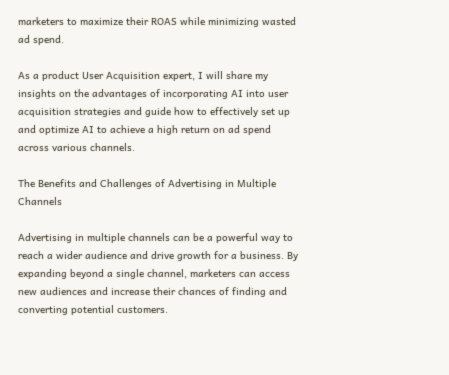marketers to maximize their ROAS while minimizing wasted ad spend.

As a product User Acquisition expert, I will share my insights on the advantages of incorporating AI into user acquisition strategies and guide how to effectively set up and optimize AI to achieve a high return on ad spend across various channels.

The Benefits and Challenges of Advertising in Multiple Channels

Advertising in multiple channels can be a powerful way to reach a wider audience and drive growth for a business. By expanding beyond a single channel, marketers can access new audiences and increase their chances of finding and converting potential customers.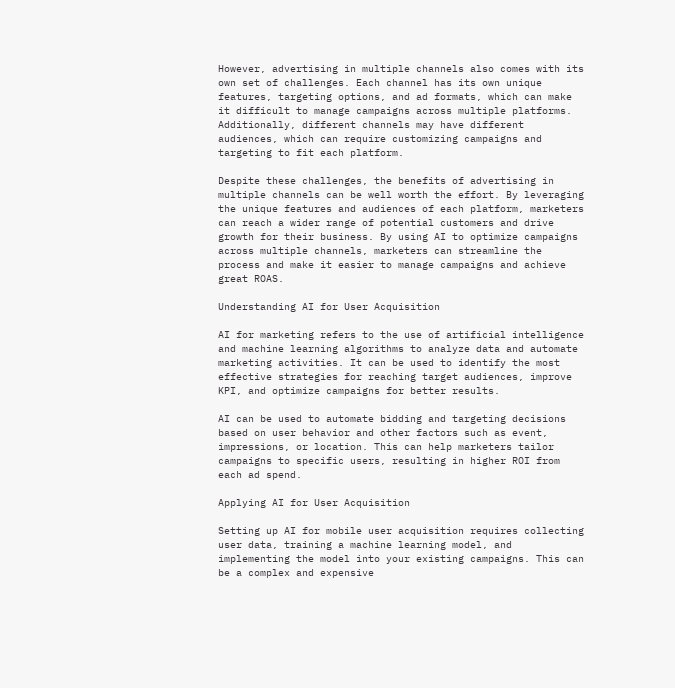However, advertising in multiple channels also comes with its own set of challenges. Each channel has its own unique features, targeting options, and ad formats, which can make it difficult to manage campaigns across multiple platforms. Additionally, different channels may have different audiences, which can require customizing campaigns and targeting to fit each platform.

Despite these challenges, the benefits of advertising in multiple channels can be well worth the effort. By leveraging the unique features and audiences of each platform, marketers can reach a wider range of potential customers and drive growth for their business. By using AI to optimize campaigns across multiple channels, marketers can streamline the process and make it easier to manage campaigns and achieve great ROAS.

Understanding AI for User Acquisition

AI for marketing refers to the use of artificial intelligence and machine learning algorithms to analyze data and automate marketing activities. It can be used to identify the most effective strategies for reaching target audiences, improve KPI, and optimize campaigns for better results.

AI can be used to automate bidding and targeting decisions based on user behavior and other factors such as event, impressions, or location. This can help marketers tailor campaigns to specific users, resulting in higher ROI from each ad spend.

Applying AI for User Acquisition

Setting up AI for mobile user acquisition requires collecting user data, training a machine learning model, and implementing the model into your existing campaigns. This can be a complex and expensive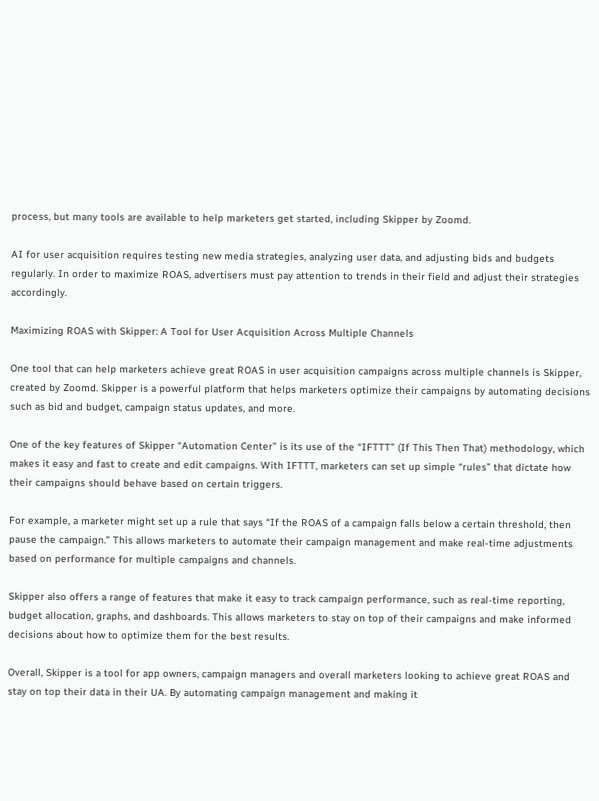process, but many tools are available to help marketers get started, including Skipper by Zoomd.

AI for user acquisition requires testing new media strategies, analyzing user data, and adjusting bids and budgets regularly. In order to maximize ROAS, advertisers must pay attention to trends in their field and adjust their strategies accordingly.

Maximizing ROAS with Skipper: A Tool for User Acquisition Across Multiple Channels

One tool that can help marketers achieve great ROAS in user acquisition campaigns across multiple channels is Skipper, created by Zoomd. Skipper is a powerful platform that helps marketers optimize their campaigns by automating decisions such as bid and budget, campaign status updates, and more.

One of the key features of Skipper “Automation Center” is its use of the “IFTTT” (If This Then That) methodology, which makes it easy and fast to create and edit campaigns. With IFTTT, marketers can set up simple “rules” that dictate how their campaigns should behave based on certain triggers.

For example, a marketer might set up a rule that says “If the ROAS of a campaign falls below a certain threshold, then pause the campaign.” This allows marketers to automate their campaign management and make real-time adjustments based on performance for multiple campaigns and channels.

Skipper also offers a range of features that make it easy to track campaign performance, such as real-time reporting, budget allocation, graphs, and dashboards. This allows marketers to stay on top of their campaigns and make informed decisions about how to optimize them for the best results.

Overall, Skipper is a tool for app owners, campaign managers and overall marketers looking to achieve great ROAS and stay on top their data in their UA. By automating campaign management and making it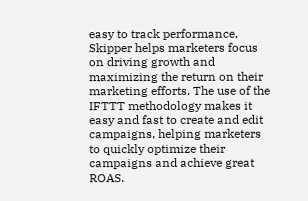easy to track performance, Skipper helps marketers focus on driving growth and maximizing the return on their marketing efforts. The use of the IFTTT methodology makes it easy and fast to create and edit campaigns, helping marketers to quickly optimize their campaigns and achieve great ROAS.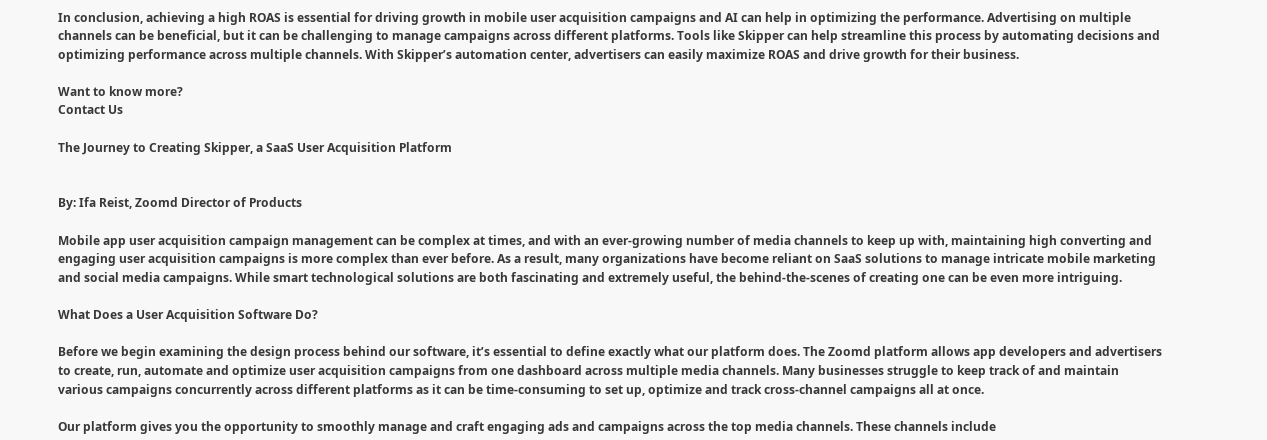In conclusion, achieving a high ROAS is essential for driving growth in mobile user acquisition campaigns and AI can help in optimizing the performance. Advertising on multiple channels can be beneficial, but it can be challenging to manage campaigns across different platforms. Tools like Skipper can help streamline this process by automating decisions and optimizing performance across multiple channels. With Skipper’s automation center, advertisers can easily maximize ROAS and drive growth for their business.

Want to know more?
Contact Us

The Journey to Creating Skipper, a SaaS User Acquisition Platform


By: Ifa Reist, Zoomd Director of Products

Mobile app user acquisition campaign management can be complex at times, and with an ever-growing number of media channels to keep up with, maintaining high converting and engaging user acquisition campaigns is more complex than ever before. As a result, many organizations have become reliant on SaaS solutions to manage intricate mobile marketing and social media campaigns. While smart technological solutions are both fascinating and extremely useful, the behind-the-scenes of creating one can be even more intriguing.

What Does a User Acquisition Software Do?

Before we begin examining the design process behind our software, it’s essential to define exactly what our platform does. The Zoomd platform allows app developers and advertisers to create, run, automate and optimize user acquisition campaigns from one dashboard across multiple media channels. Many businesses struggle to keep track of and maintain various campaigns concurrently across different platforms as it can be time-consuming to set up, optimize and track cross-channel campaigns all at once.

Our platform gives you the opportunity to smoothly manage and craft engaging ads and campaigns across the top media channels. These channels include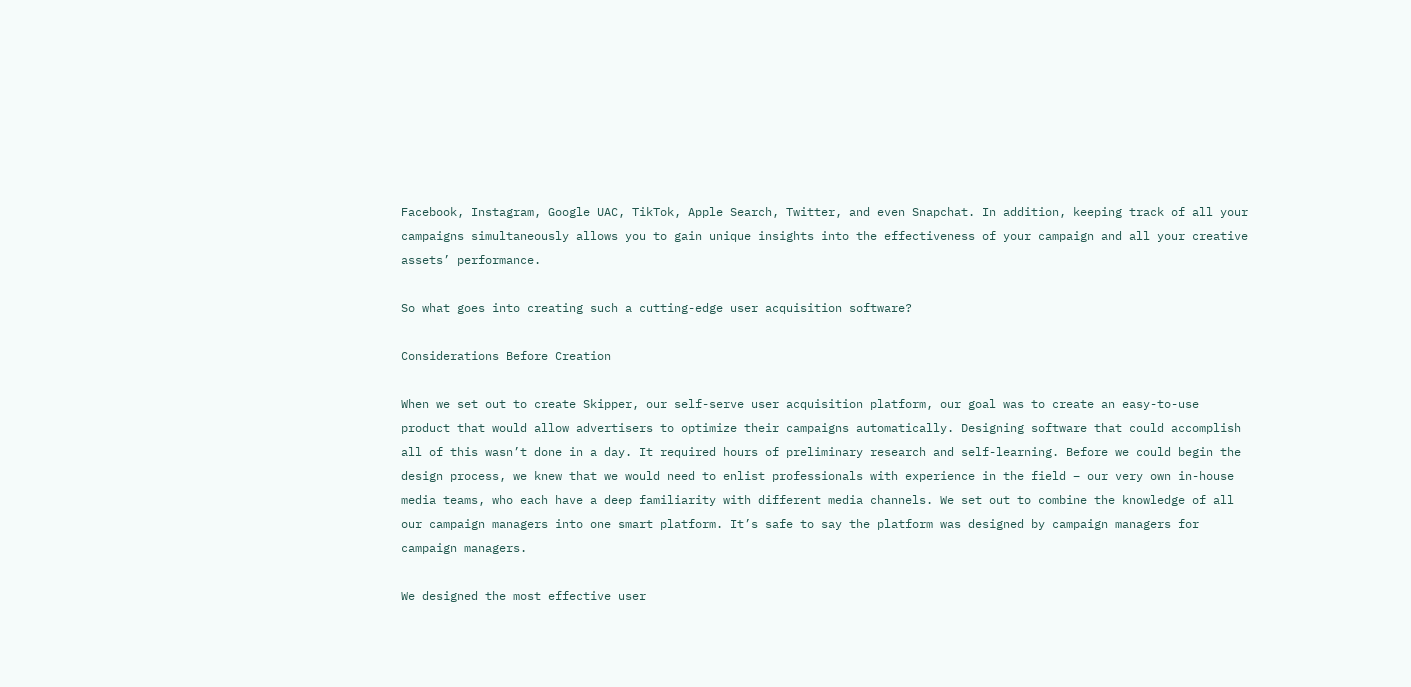Facebook, Instagram, Google UAC, TikTok, Apple Search, Twitter, and even Snapchat. In addition, keeping track of all your campaigns simultaneously allows you to gain unique insights into the effectiveness of your campaign and all your creative assets’ performance.

So what goes into creating such a cutting-edge user acquisition software?

Considerations Before Creation

When we set out to create Skipper, our self-serve user acquisition platform, our goal was to create an easy-to-use product that would allow advertisers to optimize their campaigns automatically. Designing software that could accomplish all of this wasn’t done in a day. It required hours of preliminary research and self-learning. Before we could begin the design process, we knew that we would need to enlist professionals with experience in the field – our very own in-house media teams, who each have a deep familiarity with different media channels. We set out to combine the knowledge of all our campaign managers into one smart platform. It’s safe to say the platform was designed by campaign managers for campaign managers.

We designed the most effective user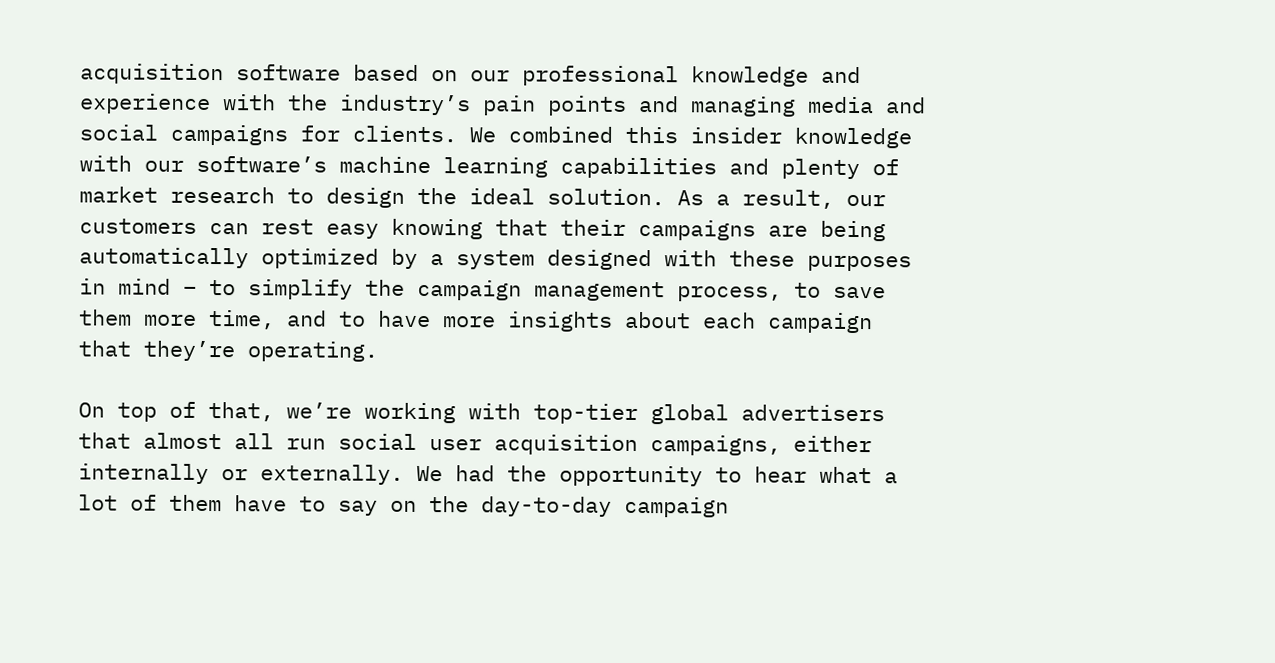acquisition software based on our professional knowledge and experience with the industry’s pain points and managing media and social campaigns for clients. We combined this insider knowledge with our software’s machine learning capabilities and plenty of market research to design the ideal solution. As a result, our customers can rest easy knowing that their campaigns are being automatically optimized by a system designed with these purposes in mind – to simplify the campaign management process, to save them more time, and to have more insights about each campaign that they’re operating.

On top of that, we’re working with top-tier global advertisers that almost all run social user acquisition campaigns, either internally or externally. We had the opportunity to hear what a lot of them have to say on the day-to-day campaign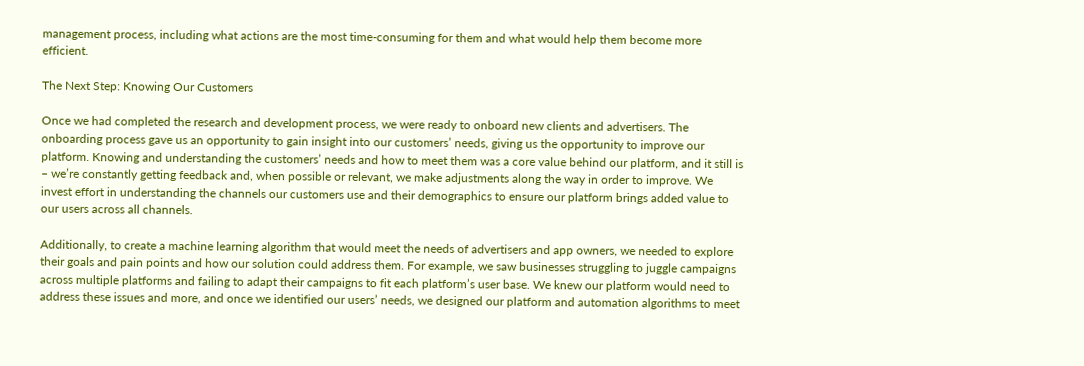management process, including what actions are the most time-consuming for them and what would help them become more efficient.

The Next Step: Knowing Our Customers

Once we had completed the research and development process, we were ready to onboard new clients and advertisers. The onboarding process gave us an opportunity to gain insight into our customers’ needs, giving us the opportunity to improve our platform. Knowing and understanding the customers’ needs and how to meet them was a core value behind our platform, and it still is – we’re constantly getting feedback and, when possible or relevant, we make adjustments along the way in order to improve. We invest effort in understanding the channels our customers use and their demographics to ensure our platform brings added value to our users across all channels.

Additionally, to create a machine learning algorithm that would meet the needs of advertisers and app owners, we needed to explore their goals and pain points and how our solution could address them. For example, we saw businesses struggling to juggle campaigns across multiple platforms and failing to adapt their campaigns to fit each platform’s user base. We knew our platform would need to address these issues and more, and once we identified our users’ needs, we designed our platform and automation algorithms to meet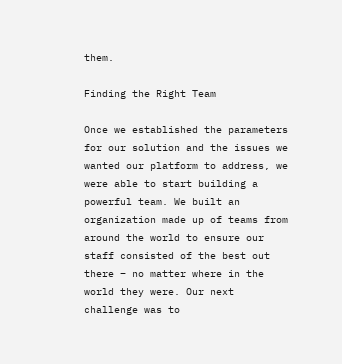them.

Finding the Right Team

Once we established the parameters for our solution and the issues we wanted our platform to address, we were able to start building a powerful team. We built an organization made up of teams from around the world to ensure our staff consisted of the best out there – no matter where in the world they were. Our next challenge was to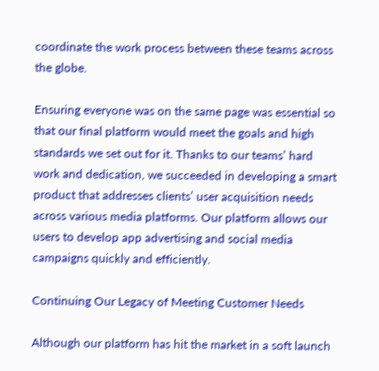coordinate the work process between these teams across the globe.

Ensuring everyone was on the same page was essential so that our final platform would meet the goals and high standards we set out for it. Thanks to our teams’ hard work and dedication, we succeeded in developing a smart product that addresses clients’ user acquisition needs across various media platforms. Our platform allows our users to develop app advertising and social media campaigns quickly and efficiently.

Continuing Our Legacy of Meeting Customer Needs

Although our platform has hit the market in a soft launch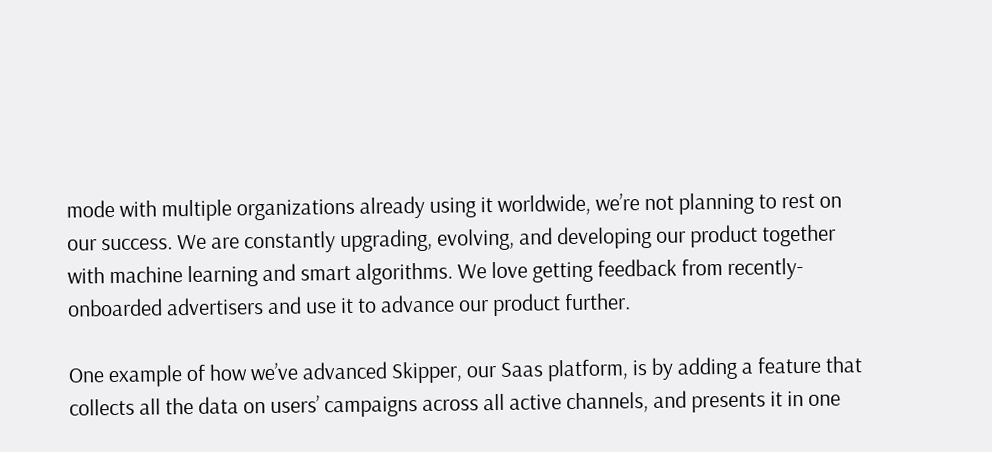mode with multiple organizations already using it worldwide, we’re not planning to rest on our success. We are constantly upgrading, evolving, and developing our product together with machine learning and smart algorithms. We love getting feedback from recently-onboarded advertisers and use it to advance our product further.

One example of how we’ve advanced Skipper, our Saas platform, is by adding a feature that collects all the data on users’ campaigns across all active channels, and presents it in one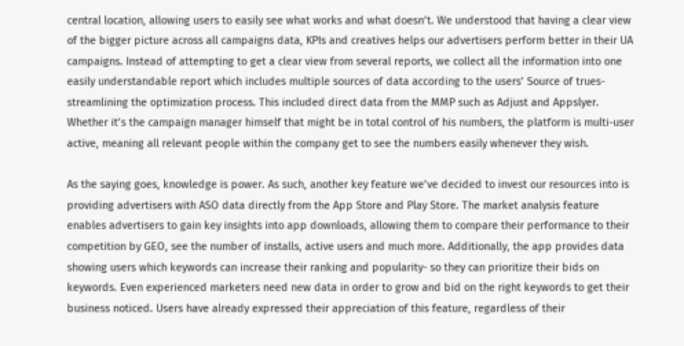central location, allowing users to easily see what works and what doesn’t. We understood that having a clear view of the bigger picture across all campaigns data, KPIs and creatives helps our advertisers perform better in their UA campaigns. Instead of attempting to get a clear view from several reports, we collect all the information into one easily understandable report which includes multiple sources of data according to the users’ Source of trues- streamlining the optimization process. This included direct data from the MMP such as Adjust and Appslyer. Whether it’s the campaign manager himself that might be in total control of his numbers, the platform is multi-user active, meaning all relevant people within the company get to see the numbers easily whenever they wish.

As the saying goes, knowledge is power. As such, another key feature we’ve decided to invest our resources into is providing advertisers with ASO data directly from the App Store and Play Store. The market analysis feature enables advertisers to gain key insights into app downloads, allowing them to compare their performance to their competition by GEO, see the number of installs, active users and much more. Additionally, the app provides data showing users which keywords can increase their ranking and popularity- so they can prioritize their bids on keywords. Even experienced marketers need new data in order to grow and bid on the right keywords to get their business noticed. Users have already expressed their appreciation of this feature, regardless of their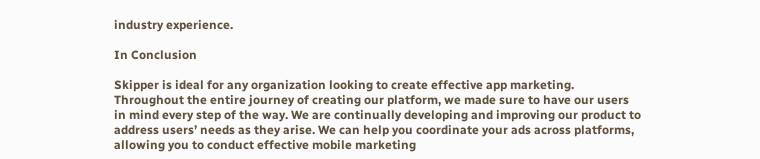industry experience.

In Conclusion

Skipper is ideal for any organization looking to create effective app marketing. Throughout the entire journey of creating our platform, we made sure to have our users in mind every step of the way. We are continually developing and improving our product to address users’ needs as they arise. We can help you coordinate your ads across platforms, allowing you to conduct effective mobile marketing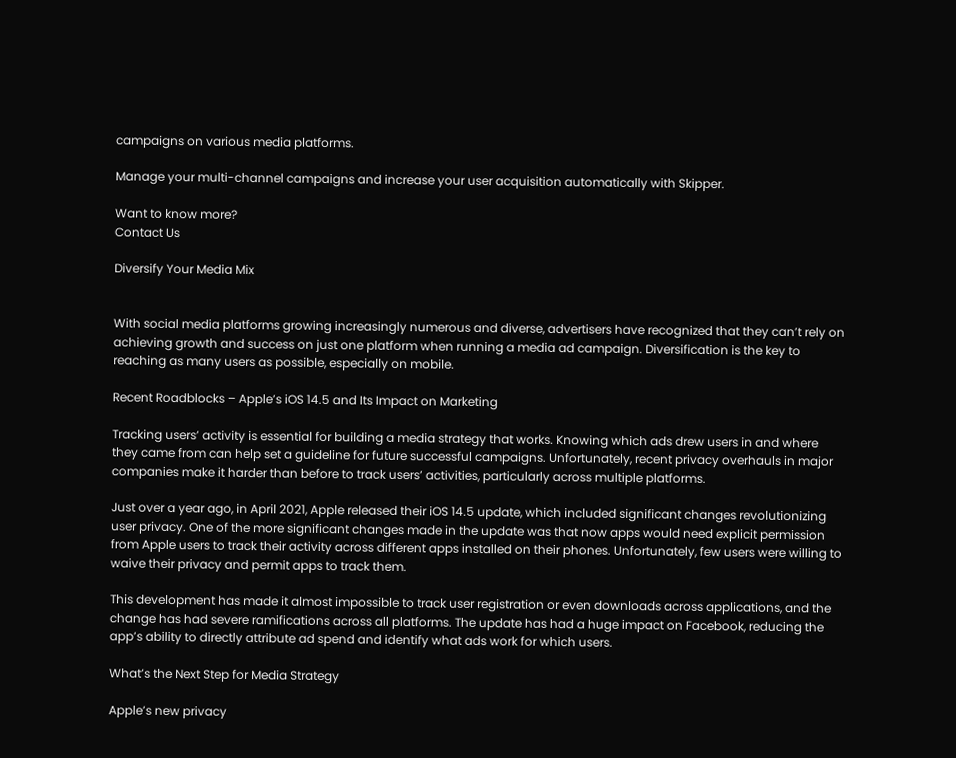campaigns on various media platforms.

Manage your multi-channel campaigns and increase your user acquisition automatically with Skipper.

Want to know more?
Contact Us

Diversify Your Media Mix


With social media platforms growing increasingly numerous and diverse, advertisers have recognized that they can’t rely on achieving growth and success on just one platform when running a media ad campaign. Diversification is the key to reaching as many users as possible, especially on mobile.

Recent Roadblocks – Apple’s iOS 14.5 and Its Impact on Marketing

Tracking users’ activity is essential for building a media strategy that works. Knowing which ads drew users in and where they came from can help set a guideline for future successful campaigns. Unfortunately, recent privacy overhauls in major companies make it harder than before to track users’ activities, particularly across multiple platforms.

Just over a year ago, in April 2021, Apple released their iOS 14.5 update, which included significant changes revolutionizing user privacy. One of the more significant changes made in the update was that now apps would need explicit permission from Apple users to track their activity across different apps installed on their phones. Unfortunately, few users were willing to waive their privacy and permit apps to track them.

This development has made it almost impossible to track user registration or even downloads across applications, and the change has had severe ramifications across all platforms. The update has had a huge impact on Facebook, reducing the app’s ability to directly attribute ad spend and identify what ads work for which users.

What’s the Next Step for Media Strategy

Apple’s new privacy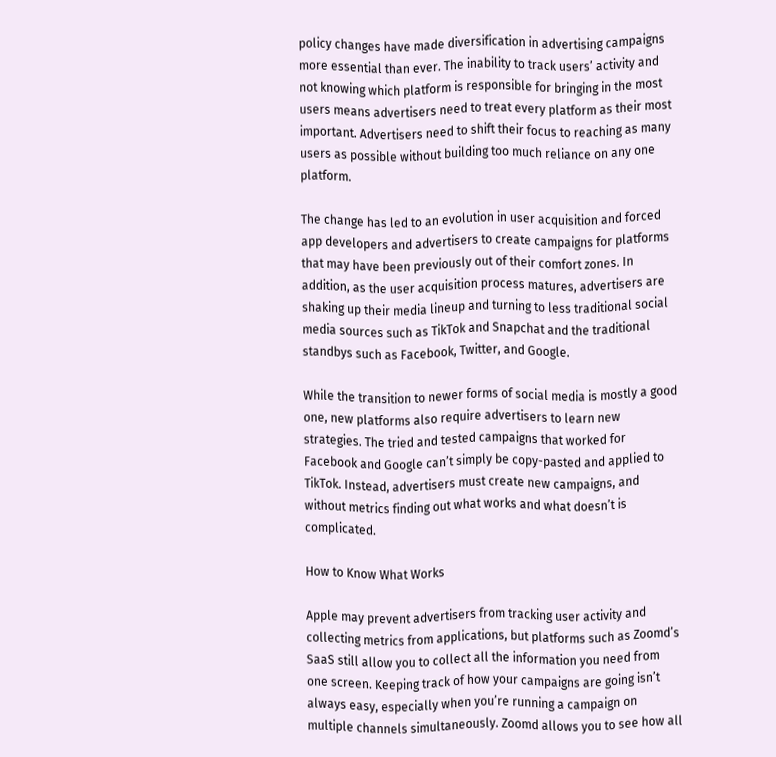policy changes have made diversification in advertising campaigns more essential than ever. The inability to track users’ activity and not knowing which platform is responsible for bringing in the most users means advertisers need to treat every platform as their most important. Advertisers need to shift their focus to reaching as many users as possible without building too much reliance on any one platform.

The change has led to an evolution in user acquisition and forced app developers and advertisers to create campaigns for platforms that may have been previously out of their comfort zones. In addition, as the user acquisition process matures, advertisers are shaking up their media lineup and turning to less traditional social media sources such as TikTok and Snapchat and the traditional standbys such as Facebook, Twitter, and Google.

While the transition to newer forms of social media is mostly a good one, new platforms also require advertisers to learn new strategies. The tried and tested campaigns that worked for Facebook and Google can’t simply be copy-pasted and applied to TikTok. Instead, advertisers must create new campaigns, and without metrics finding out what works and what doesn’t is complicated.

How to Know What Works

Apple may prevent advertisers from tracking user activity and collecting metrics from applications, but platforms such as Zoomd’s SaaS still allow you to collect all the information you need from one screen. Keeping track of how your campaigns are going isn’t always easy, especially when you’re running a campaign on multiple channels simultaneously. Zoomd allows you to see how all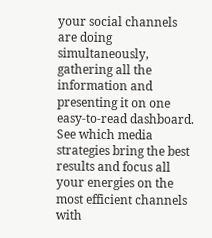your social channels are doing simultaneously, gathering all the information and presenting it on one easy-to-read dashboard. See which media strategies bring the best results and focus all your energies on the most efficient channels with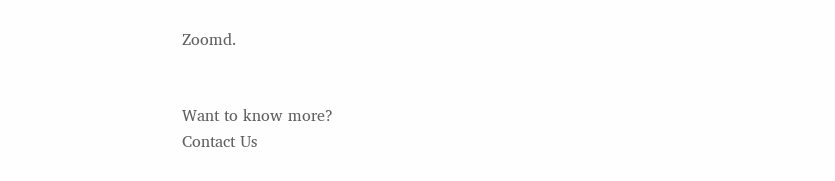Zoomd.


Want to know more?
Contact Us